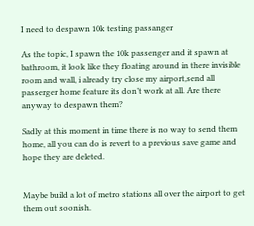I need to despawn 10k testing passanger

As the topic, I spawn the 10k passenger and it spawn at bathroom, it look like they floating around in there invisible room and wall, i already try close my airport,send all passerger home feature its don’t work at all. Are there anyway to despawn them?

Sadly at this moment in time there is no way to send them home, all you can do is revert to a previous save game and hope they are deleted.


Maybe build a lot of metro stations all over the airport to get them out soonish.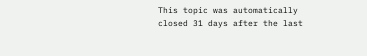This topic was automatically closed 31 days after the last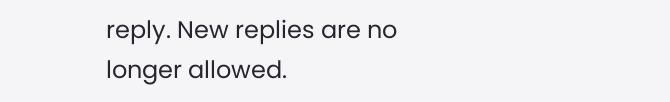reply. New replies are no longer allowed.